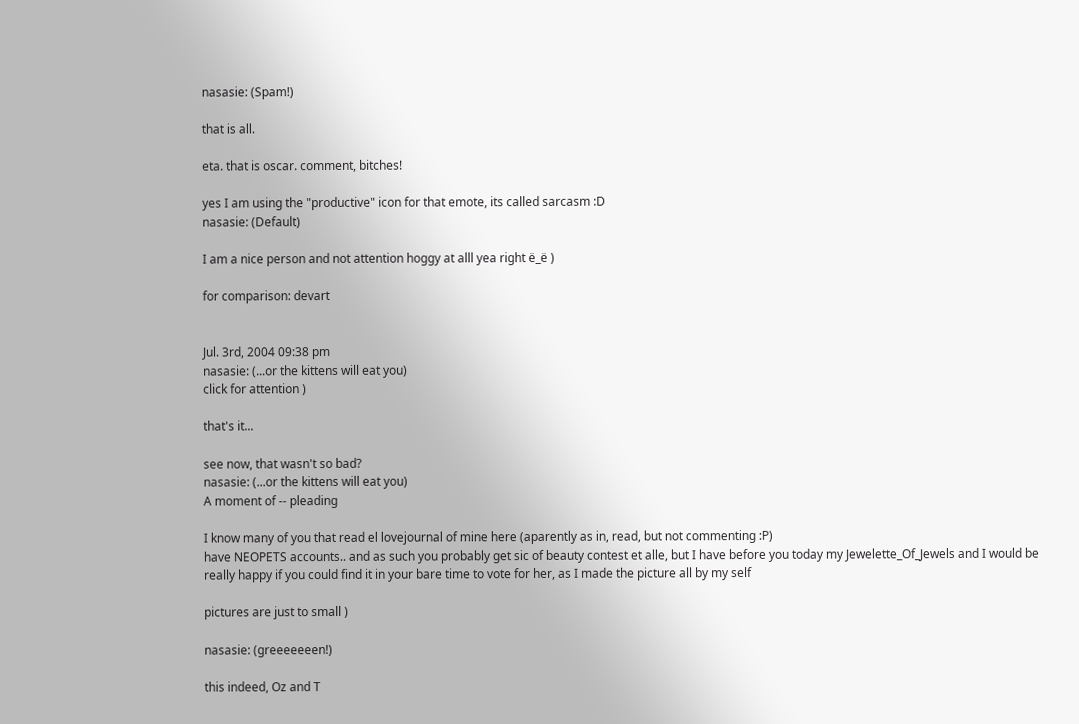nasasie: (Spam!)

that is all.

eta. that is oscar. comment, bitches!

yes I am using the "productive" icon for that emote, its called sarcasm :D
nasasie: (Default)

I am a nice person and not attention hoggy at alll yea right ë_ë )

for comparison: devart


Jul. 3rd, 2004 09:38 pm
nasasie: (...or the kittens will eat you)
click for attention )

that's it...

see now, that wasn't so bad?
nasasie: (...or the kittens will eat you)
A moment of -- pleading

I know many of you that read el lovejournal of mine here (aparently as in, read, but not commenting :P)
have NEOPETS accounts.. and as such you probably get sic of beauty contest et alle, but I have before you today my Jewelette_Of_Jewels and I would be really happy if you could find it in your bare time to vote for her, as I made the picture all by my self

pictures are just to small )

nasasie: (greeeeeeen!)

this indeed, Oz and T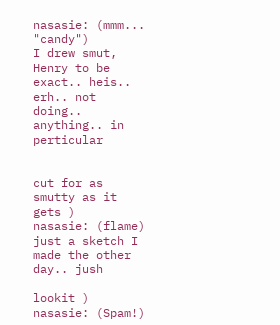nasasie: (mmm... "candy")
I drew smut, Henry to be exact.. heis.. erh.. not doing.. anything.. in perticular


cut for as smutty as it gets )
nasasie: (flame)
just a sketch I made the other day.. jush

lookit )
nasasie: (Spam!)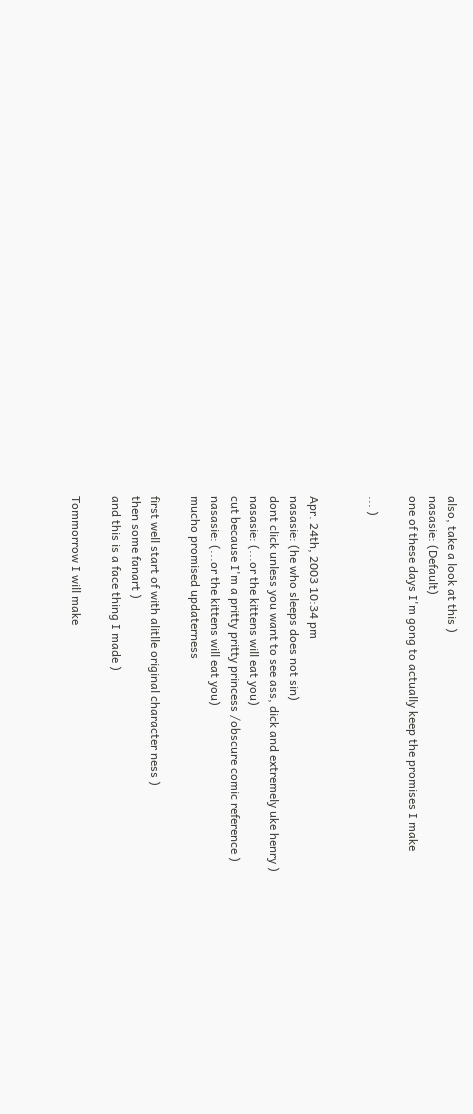also, take a look at this )
nasasie: (Default)
one of these days I'm gong to actually keep the promises I make

... )


Apr. 24th, 2003 10:34 pm
nasasie: (he who sleeps does not sin)
dont click unless you want to see ass, dick and extremely uke henry )
nasasie: (...or the kittens will eat you)
cut because I'm a pritty pritty princess /obscure comic reference )
nasasie: (...or the kittens will eat you)
mucho promised updaterness

first well start of with alitlle original character ness )
then some fanart )
and this is a face thing I made )

Tommorrow I will make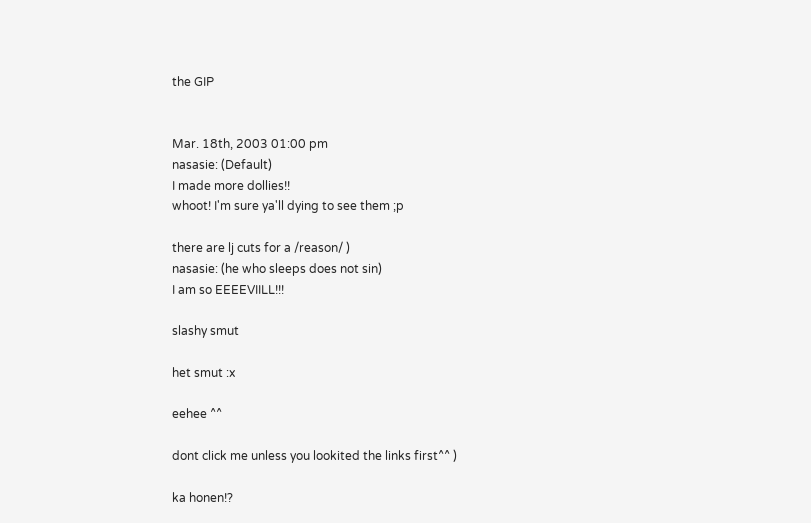the GIP


Mar. 18th, 2003 01:00 pm
nasasie: (Default)
I made more dollies!!
whoot! I'm sure ya'll dying to see them ;p

there are lj cuts for a /reason/ )
nasasie: (he who sleeps does not sin)
I am so EEEEVIILL!!!

slashy smut

het smut :x

eehee ^^

dont click me unless you lookited the links first^^ )

ka honen!?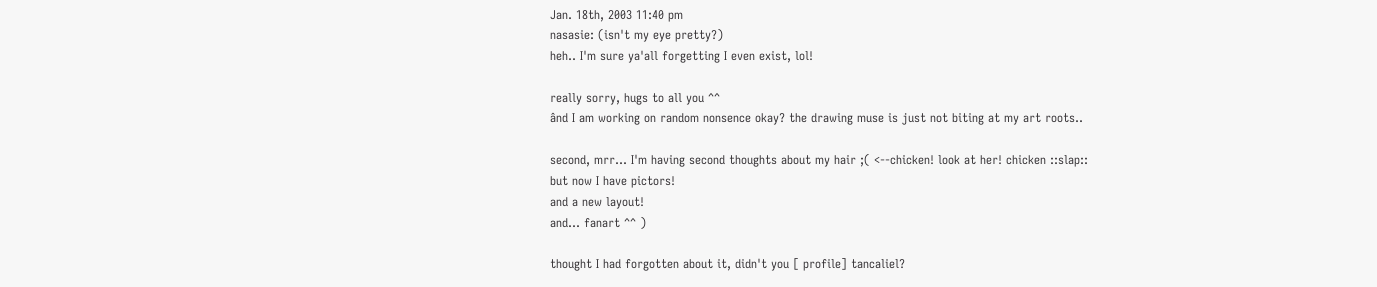Jan. 18th, 2003 11:40 pm
nasasie: (isn't my eye pretty?)
heh.. I'm sure ya'all forgetting I even exist, lol!

really sorry, hugs to all you ^^
ând I am working on random nonsence okay? the drawing muse is just not biting at my art roots..

second, mrr... I'm having second thoughts about my hair ;( <--chicken! look at her! chicken ::slap::
but now I have pictors!
and a new layout!
and... fanart ^^ )

thought I had forgotten about it, didn't you [ profile] tancaliel?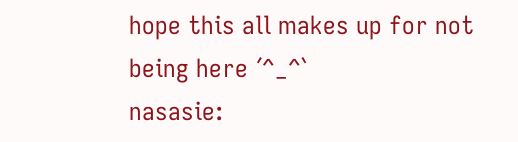hope this all makes up for not being here ´^_^`
nasasie: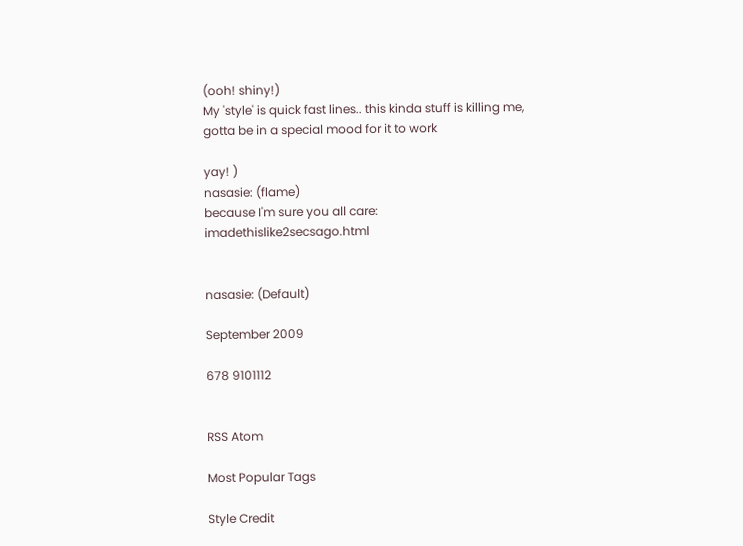(ooh! shiny!)
My 'style' is quick fast lines.. this kinda stuff is killing me, gotta be in a special mood for it to work

yay! )
nasasie: (flame)
because I'm sure you all care: imadethislike2secsago.html


nasasie: (Default)

September 2009

678 9101112


RSS Atom

Most Popular Tags

Style Credit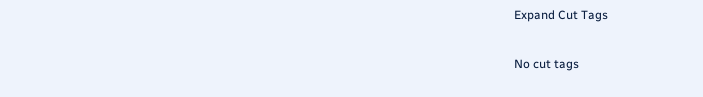Expand Cut Tags

No cut tags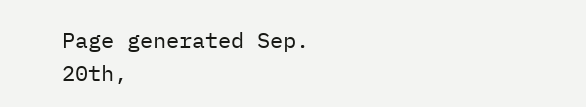Page generated Sep. 20th,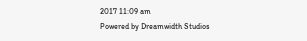2017 11:09 am
Powered by Dreamwidth Studios